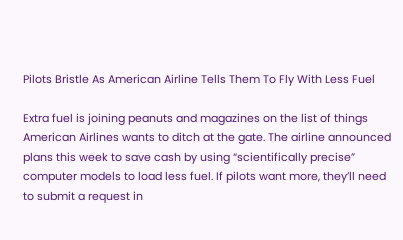Pilots Bristle As American Airline Tells Them To Fly With Less Fuel

Extra fuel is joining peanuts and magazines on the list of things American Airlines wants to ditch at the gate. The airline announced plans this week to save cash by using “scientifically precise” computer models to load less fuel. If pilots want more, they’ll need to submit a request in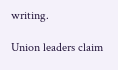writing.

Union leaders claim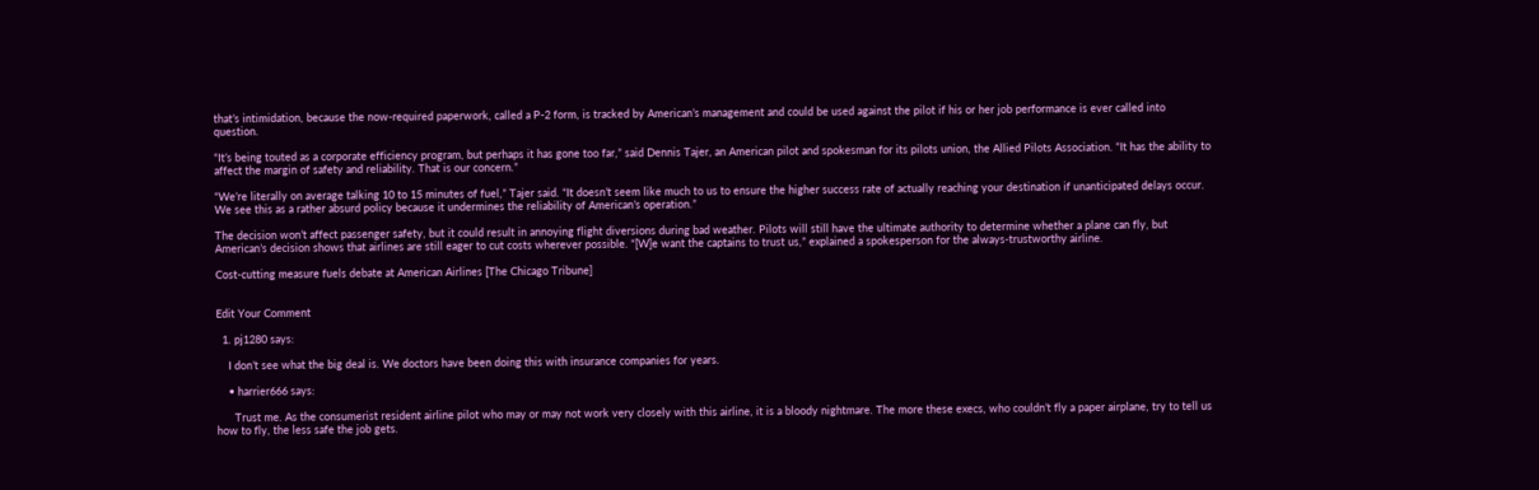that’s intimidation, because the now-required paperwork, called a P-2 form, is tracked by American’s management and could be used against the pilot if his or her job performance is ever called into question.

“It’s being touted as a corporate efficiency program, but perhaps it has gone too far,” said Dennis Tajer, an American pilot and spokesman for its pilots union, the Allied Pilots Association. “It has the ability to affect the margin of safety and reliability. That is our concern.”

“We’re literally on average talking 10 to 15 minutes of fuel,” Tajer said. “It doesn’t seem like much to us to ensure the higher success rate of actually reaching your destination if unanticipated delays occur. We see this as a rather absurd policy because it undermines the reliability of American’s operation.”

The decision won’t affect passenger safety, but it could result in annoying flight diversions during bad weather. Pilots will still have the ultimate authority to determine whether a plane can fly, but American’s decision shows that airlines are still eager to cut costs wherever possible. “[W]e want the captains to trust us,” explained a spokesperson for the always-trustworthy airline.

Cost-cutting measure fuels debate at American Airlines [The Chicago Tribune]


Edit Your Comment

  1. pj1280 says:

    I don’t see what the big deal is. We doctors have been doing this with insurance companies for years.

    • harrier666 says:

      Trust me. As the consumerist resident airline pilot who may or may not work very closely with this airline, it is a bloody nightmare. The more these execs, who couldn’t fly a paper airplane, try to tell us how to fly, the less safe the job gets.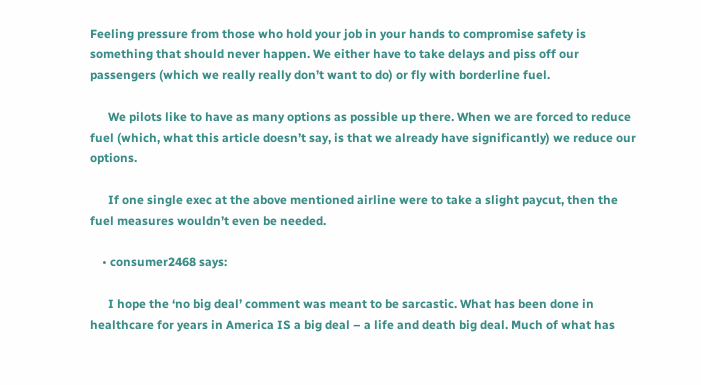Feeling pressure from those who hold your job in your hands to compromise safety is something that should never happen. We either have to take delays and piss off our passengers (which we really really don’t want to do) or fly with borderline fuel.

      We pilots like to have as many options as possible up there. When we are forced to reduce fuel (which, what this article doesn’t say, is that we already have significantly) we reduce our options.

      If one single exec at the above mentioned airline were to take a slight paycut, then the fuel measures wouldn’t even be needed.

    • consumer2468 says:

      I hope the ‘no big deal’ comment was meant to be sarcastic. What has been done in healthcare for years in America IS a big deal – a life and death big deal. Much of what has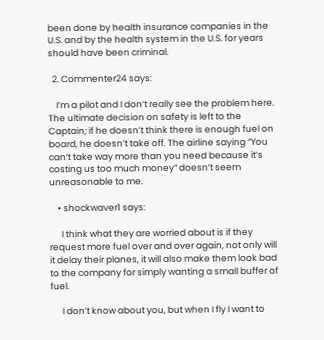been done by health insurance companies in the U.S. and by the health system in the U.S. for years should have been criminal.

  2. Commenter24 says:

    I’m a pilot and I don’t really see the problem here. The ultimate decision on safety is left to the Captain; if he doesn’t think there is enough fuel on board, he doesn’t take off. The airline saying “You can’t take way more than you need because it’s costing us too much money” doesn’t seem unreasonable to me.

    • shockwaver1 says:

      I think what they are worried about is if they request more fuel over and over again, not only will it delay their planes, it will also make them look bad to the company for simply wanting a small buffer of fuel.

      I don’t know about you, but when I fly I want to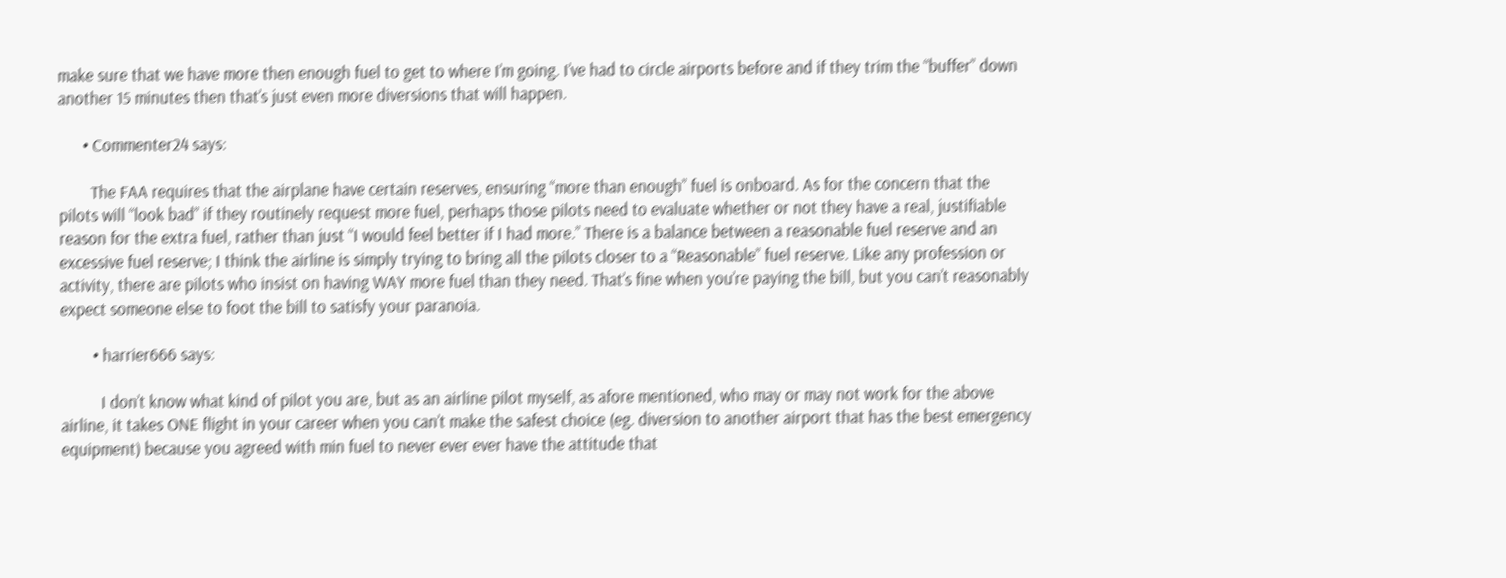make sure that we have more then enough fuel to get to where I’m going. I’ve had to circle airports before and if they trim the “buffer” down another 15 minutes then that’s just even more diversions that will happen.

      • Commenter24 says:

        The FAA requires that the airplane have certain reserves, ensuring “more than enough” fuel is onboard. As for the concern that the pilots will “look bad” if they routinely request more fuel, perhaps those pilots need to evaluate whether or not they have a real, justifiable reason for the extra fuel, rather than just “I would feel better if I had more.” There is a balance between a reasonable fuel reserve and an excessive fuel reserve; I think the airline is simply trying to bring all the pilots closer to a “Reasonable” fuel reserve. Like any profession or activity, there are pilots who insist on having WAY more fuel than they need. That’s fine when you’re paying the bill, but you can’t reasonably expect someone else to foot the bill to satisfy your paranoia.

        • harrier666 says:

          I don’t know what kind of pilot you are, but as an airline pilot myself, as afore mentioned, who may or may not work for the above airline, it takes ONE flight in your career when you can’t make the safest choice (eg. diversion to another airport that has the best emergency equipment) because you agreed with min fuel to never ever ever have the attitude that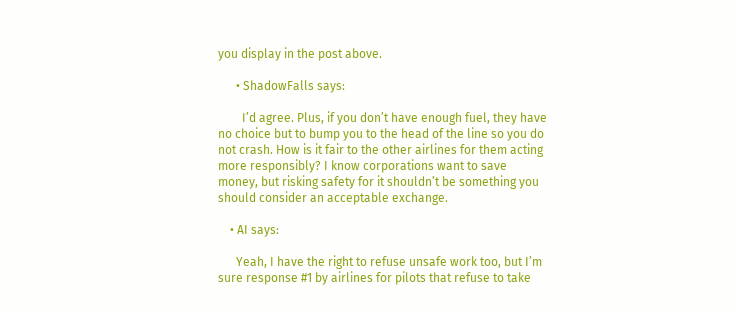you display in the post above.

      • ShadowFalls says:

        I’d agree. Plus, if you don’t have enough fuel, they have no choice but to bump you to the head of the line so you do not crash. How is it fair to the other airlines for them acting more responsibly? I know corporations want to save money, but risking safety for it shouldn’t be something you should consider an acceptable exchange.

    • AI says:

      Yeah, I have the right to refuse unsafe work too, but I’m sure response #1 by airlines for pilots that refuse to take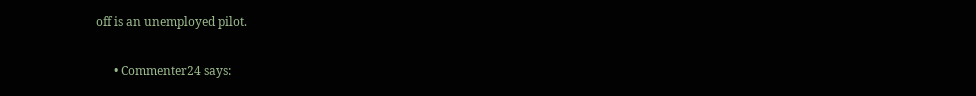off is an unemployed pilot.

      • Commenter24 says: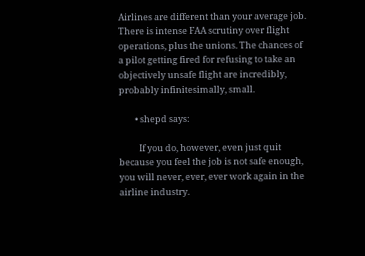Airlines are different than your average job. There is intense FAA scrutiny over flight operations, plus the unions. The chances of a pilot getting fired for refusing to take an objectively unsafe flight are incredibly, probably infinitesimally, small.

        • shepd says:

          If you do, however, even just quit because you feel the job is not safe enough, you will never, ever, ever work again in the airline industry.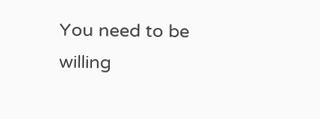You need to be willing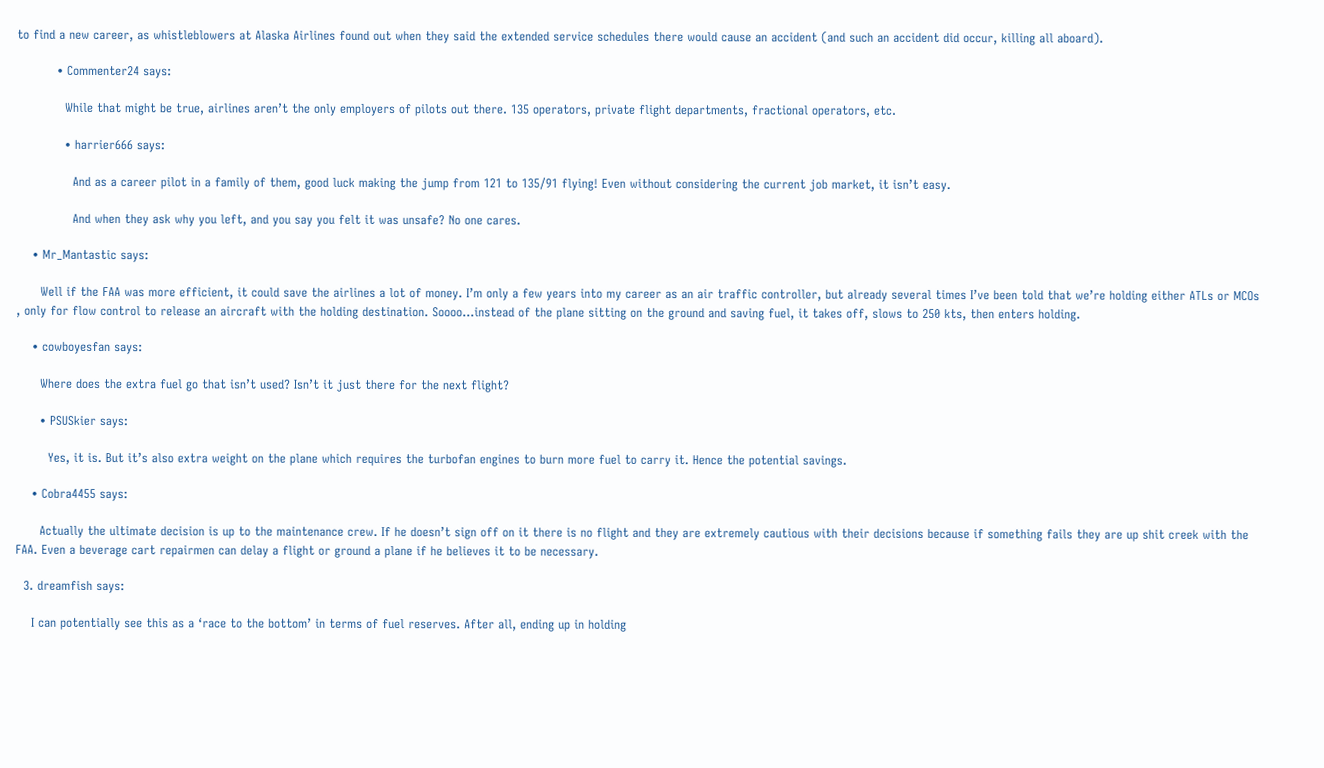to find a new career, as whistleblowers at Alaska Airlines found out when they said the extended service schedules there would cause an accident (and such an accident did occur, killing all aboard).

          • Commenter24 says:

            While that might be true, airlines aren’t the only employers of pilots out there. 135 operators, private flight departments, fractional operators, etc.

            • harrier666 says:

              And as a career pilot in a family of them, good luck making the jump from 121 to 135/91 flying! Even without considering the current job market, it isn’t easy.

              And when they ask why you left, and you say you felt it was unsafe? No one cares.

    • Mr_Mantastic says:

      Well if the FAA was more efficient, it could save the airlines a lot of money. I’m only a few years into my career as an air traffic controller, but already several times I’ve been told that we’re holding either ATLs or MCOs , only for flow control to release an aircraft with the holding destination. Soooo…instead of the plane sitting on the ground and saving fuel, it takes off, slows to 250 kts, then enters holding.

    • cowboyesfan says:

      Where does the extra fuel go that isn’t used? Isn’t it just there for the next flight?

      • PSUSkier says:

        Yes, it is. But it’s also extra weight on the plane which requires the turbofan engines to burn more fuel to carry it. Hence the potential savings.

    • Cobra4455 says:

      Actually the ultimate decision is up to the maintenance crew. If he doesn’t sign off on it there is no flight and they are extremely cautious with their decisions because if something fails they are up shit creek with the FAA. Even a beverage cart repairmen can delay a flight or ground a plane if he believes it to be necessary.

  3. dreamfish says:

    I can potentially see this as a ‘race to the bottom’ in terms of fuel reserves. After all, ending up in holding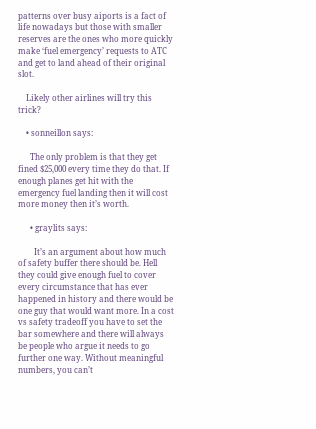patterns over busy aiports is a fact of life nowadays but those with smaller reserves are the ones who more quickly make ‘fuel emergency’ requests to ATC and get to land ahead of their original slot.

    Likely other airlines will try this trick?

    • sonneillon says:

      The only problem is that they get fined $25,000 every time they do that. If enough planes get hit with the emergency fuel landing then it will cost more money then it’s worth.

      • graylits says:

        It’s an argument about how much of safety buffer there should be. Hell they could give enough fuel to cover every circumstance that has ever happened in history and there would be one guy that would want more. In a cost vs safety tradeoff you have to set the bar somewhere and there will always be people who argue it needs to go further one way. Without meaningful numbers, you can’t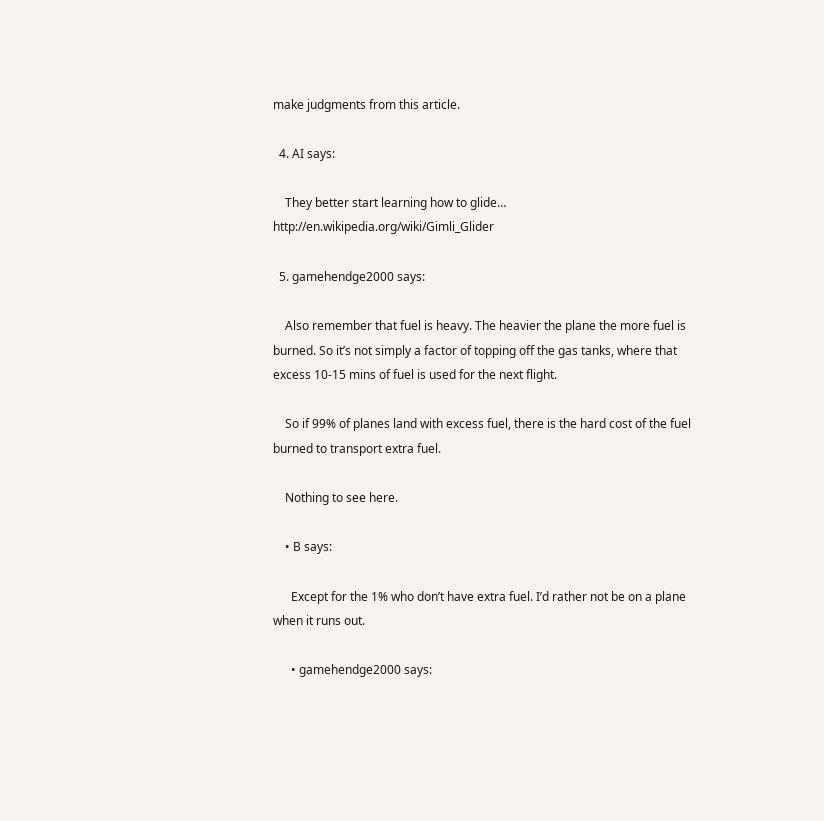make judgments from this article.

  4. AI says:

    They better start learning how to glide… http://en.wikipedia.org/wiki/Gimli_Glider

  5. gamehendge2000 says:

    Also remember that fuel is heavy. The heavier the plane the more fuel is burned. So it’s not simply a factor of topping off the gas tanks, where that excess 10-15 mins of fuel is used for the next flight.

    So if 99% of planes land with excess fuel, there is the hard cost of the fuel burned to transport extra fuel.

    Nothing to see here.

    • B says:

      Except for the 1% who don’t have extra fuel. I’d rather not be on a plane when it runs out.

      • gamehendge2000 says: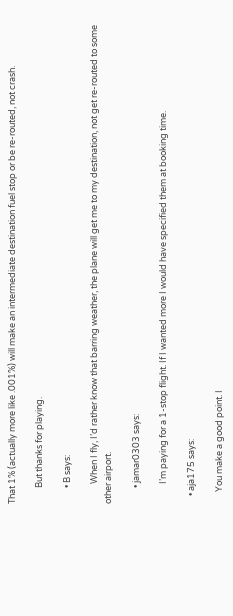That 1% (actually more like .001%) will make an intermediate destination fuel stop or be re-routed, not crash.

        But thanks for playing.

        • B says:

          When I fly, I’d rather know that barring weather, the plane will get me to my destination, not get re-routed to some other airport.

        • jamar0303 says:

          I’m paying for a 1-stop flight. If I wanted more I would have specified them at booking time.

    • aja175 says:

      You make a good point. I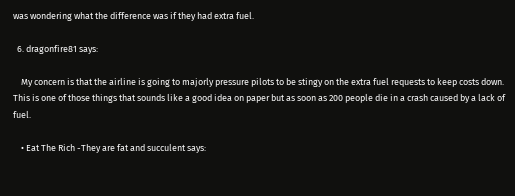was wondering what the difference was if they had extra fuel.

  6. dragonfire81 says:

    My concern is that the airline is going to majorly pressure pilots to be stingy on the extra fuel requests to keep costs down. This is one of those things that sounds like a good idea on paper but as soon as 200 people die in a crash caused by a lack of fuel.

    • Eat The Rich -They are fat and succulent says: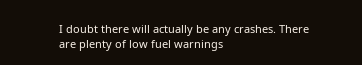I doubt there will actually be any crashes. There are plenty of low fuel warnings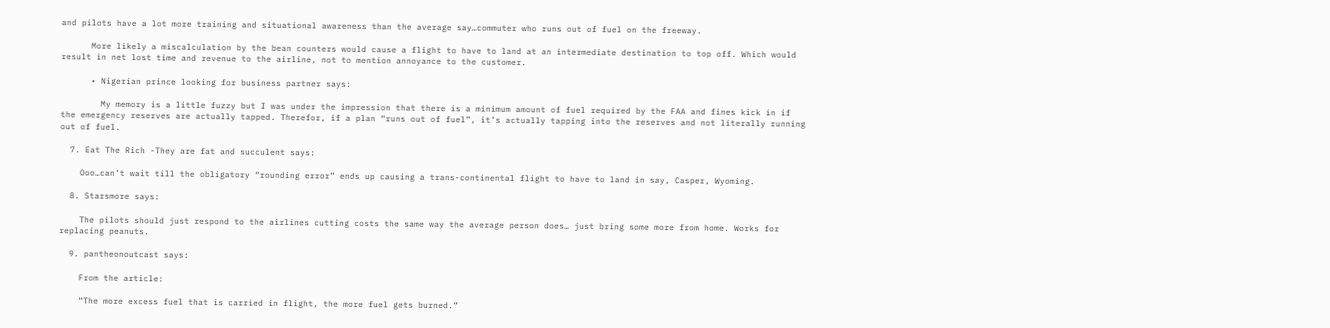and pilots have a lot more training and situational awareness than the average say…commuter who runs out of fuel on the freeway.

      More likely a miscalculation by the bean counters would cause a flight to have to land at an intermediate destination to top off. Which would result in net lost time and revenue to the airline, not to mention annoyance to the customer.

      • Nigerian prince looking for business partner says:

        My memory is a little fuzzy but I was under the impression that there is a minimum amount of fuel required by the FAA and fines kick in if the emergency reserves are actually tapped. Therefor, if a plan “runs out of fuel”, it’s actually tapping into the reserves and not literally running out of fuel.

  7. Eat The Rich -They are fat and succulent says:

    Ooo…can’t wait till the obligatory “rounding error” ends up causing a trans-continental flight to have to land in say, Casper, Wyoming.

  8. Starsmore says:

    The pilots should just respond to the airlines cutting costs the same way the average person does… just bring some more from home. Works for replacing peanuts.

  9. pantheonoutcast says:

    From the article:

    “The more excess fuel that is carried in flight, the more fuel gets burned.”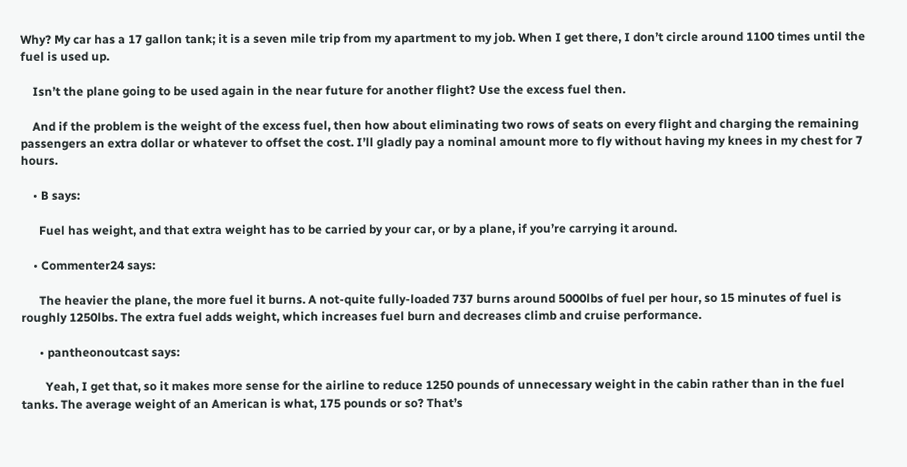Why? My car has a 17 gallon tank; it is a seven mile trip from my apartment to my job. When I get there, I don’t circle around 1100 times until the fuel is used up.

    Isn’t the plane going to be used again in the near future for another flight? Use the excess fuel then.

    And if the problem is the weight of the excess fuel, then how about eliminating two rows of seats on every flight and charging the remaining passengers an extra dollar or whatever to offset the cost. I’ll gladly pay a nominal amount more to fly without having my knees in my chest for 7 hours.

    • B says:

      Fuel has weight, and that extra weight has to be carried by your car, or by a plane, if you’re carrying it around.

    • Commenter24 says:

      The heavier the plane, the more fuel it burns. A not-quite fully-loaded 737 burns around 5000lbs of fuel per hour, so 15 minutes of fuel is roughly 1250lbs. The extra fuel adds weight, which increases fuel burn and decreases climb and cruise performance.

      • pantheonoutcast says:

        Yeah, I get that, so it makes more sense for the airline to reduce 1250 pounds of unnecessary weight in the cabin rather than in the fuel tanks. The average weight of an American is what, 175 pounds or so? That’s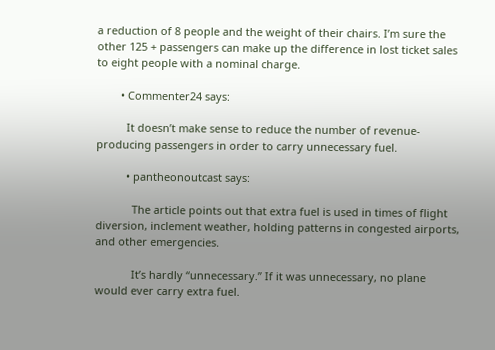a reduction of 8 people and the weight of their chairs. I’m sure the other 125 + passengers can make up the difference in lost ticket sales to eight people with a nominal charge.

        • Commenter24 says:

          It doesn’t make sense to reduce the number of revenue-producing passengers in order to carry unnecessary fuel.

          • pantheonoutcast says:

            The article points out that extra fuel is used in times of flight diversion, inclement weather, holding patterns in congested airports, and other emergencies.

            It’s hardly “unnecessary.” If it was unnecessary, no plane would ever carry extra fuel.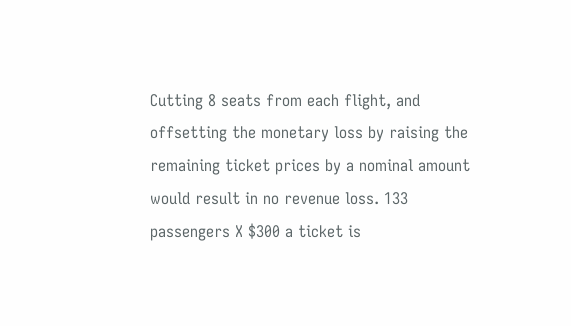Cutting 8 seats from each flight, and offsetting the monetary loss by raising the remaining ticket prices by a nominal amount would result in no revenue loss. 133 passengers X $300 a ticket is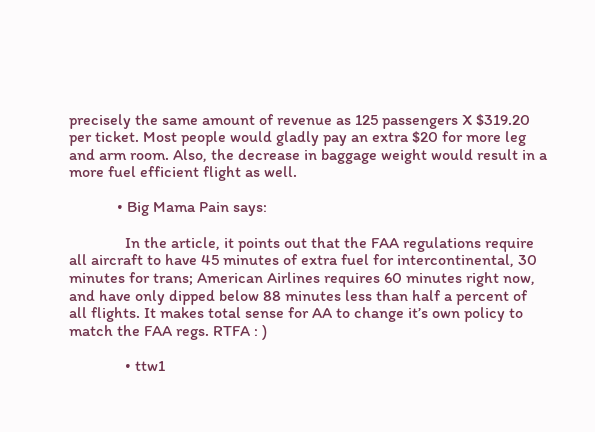precisely the same amount of revenue as 125 passengers X $319.20 per ticket. Most people would gladly pay an extra $20 for more leg and arm room. Also, the decrease in baggage weight would result in a more fuel efficient flight as well.

            • Big Mama Pain says:

              In the article, it points out that the FAA regulations require all aircraft to have 45 minutes of extra fuel for intercontinental, 30 minutes for trans; American Airlines requires 60 minutes right now, and have only dipped below 88 minutes less than half a percent of all flights. It makes total sense for AA to change it’s own policy to match the FAA regs. RTFA : )

              • ttw1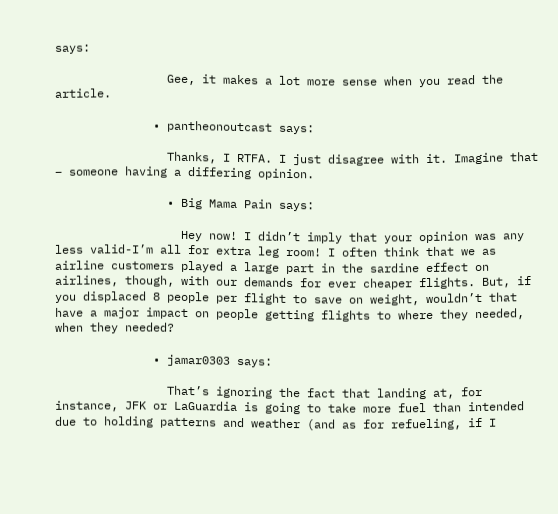says:

                Gee, it makes a lot more sense when you read the article.

              • pantheonoutcast says:

                Thanks, I RTFA. I just disagree with it. Imagine that – someone having a differing opinion.

                • Big Mama Pain says:

                  Hey now! I didn’t imply that your opinion was any less valid-I’m all for extra leg room! I often think that we as airline customers played a large part in the sardine effect on airlines, though, with our demands for ever cheaper flights. But, if you displaced 8 people per flight to save on weight, wouldn’t that have a major impact on people getting flights to where they needed, when they needed?

              • jamar0303 says:

                That’s ignoring the fact that landing at, for instance, JFK or LaGuardia is going to take more fuel than intended due to holding patterns and weather (and as for refueling, if I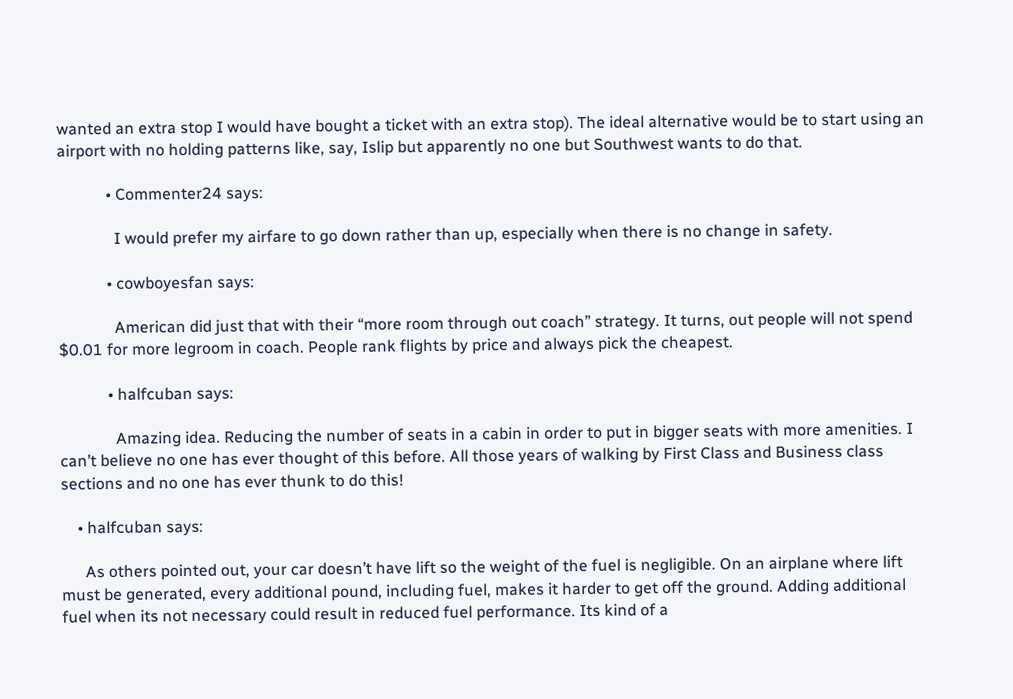wanted an extra stop I would have bought a ticket with an extra stop). The ideal alternative would be to start using an airport with no holding patterns like, say, Islip but apparently no one but Southwest wants to do that.

            • Commenter24 says:

              I would prefer my airfare to go down rather than up, especially when there is no change in safety.

            • cowboyesfan says:

              American did just that with their “more room through out coach” strategy. It turns, out people will not spend $0.01 for more legroom in coach. People rank flights by price and always pick the cheapest.

            • halfcuban says:

              Amazing idea. Reducing the number of seats in a cabin in order to put in bigger seats with more amenities. I can’t believe no one has ever thought of this before. All those years of walking by First Class and Business class sections and no one has ever thunk to do this!

    • halfcuban says:

      As others pointed out, your car doesn’t have lift so the weight of the fuel is negligible. On an airplane where lift must be generated, every additional pound, including fuel, makes it harder to get off the ground. Adding additional fuel when its not necessary could result in reduced fuel performance. Its kind of a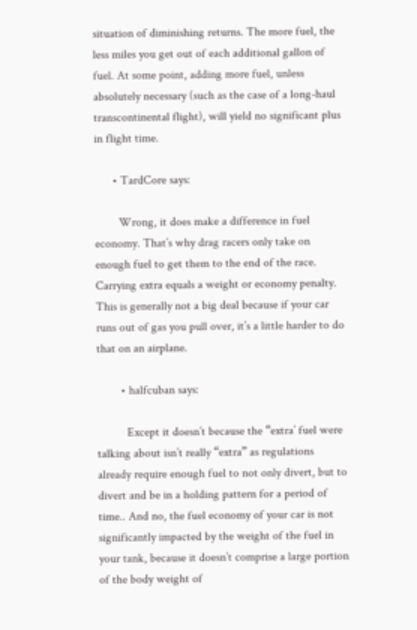situation of diminishing returns. The more fuel, the less miles you get out of each additional gallon of fuel. At some point, adding more fuel, unless absolutely necessary (such as the case of a long-haul transcontinental flight), will yield no significant plus in flight time.

      • TardCore says:

        Wrong, it does make a difference in fuel economy. That’s why drag racers only take on enough fuel to get them to the end of the race. Carrying extra equals a weight or economy penalty. This is generally not a big deal because if your car runs out of gas you pull over, it’s a little harder to do that on an airplane.

        • halfcuban says:

          Except it doesn’t because the “extra’ fuel were talking about isn’t really “extra” as regulations already require enough fuel to not only divert, but to divert and be in a holding pattern for a period of time.. And no, the fuel economy of your car is not significantly impacted by the weight of the fuel in your tank, because it doesn’t comprise a large portion of the body weight of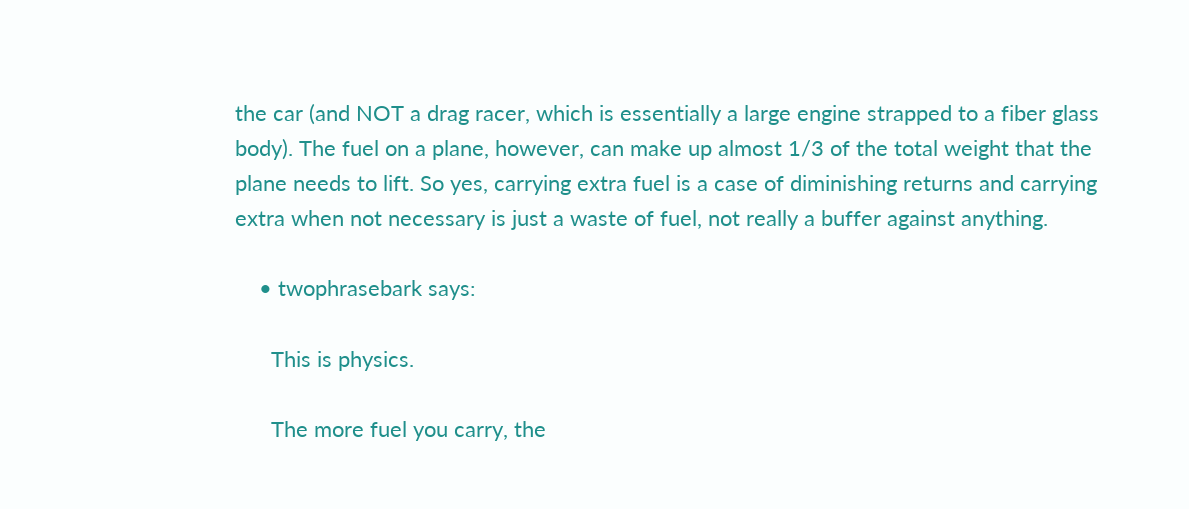the car (and NOT a drag racer, which is essentially a large engine strapped to a fiber glass body). The fuel on a plane, however, can make up almost 1/3 of the total weight that the plane needs to lift. So yes, carrying extra fuel is a case of diminishing returns and carrying extra when not necessary is just a waste of fuel, not really a buffer against anything.

    • twophrasebark says:

      This is physics.

      The more fuel you carry, the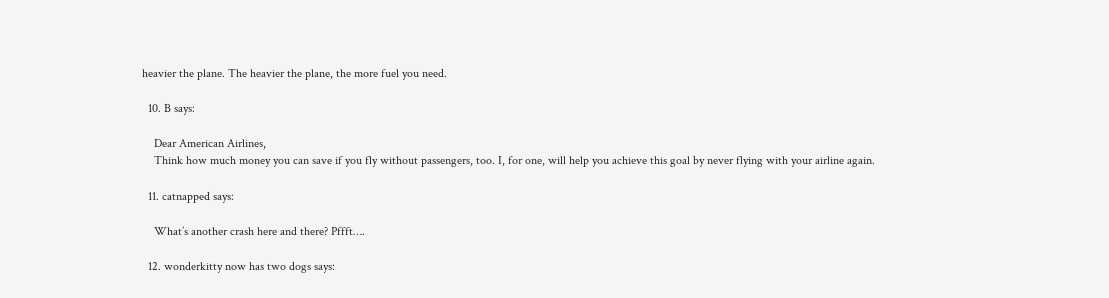heavier the plane. The heavier the plane, the more fuel you need.

  10. B says:

    Dear American Airlines,
    Think how much money you can save if you fly without passengers, too. I, for one, will help you achieve this goal by never flying with your airline again.

  11. catnapped says:

    What’s another crash here and there? Pffft….

  12. wonderkitty now has two dogs says: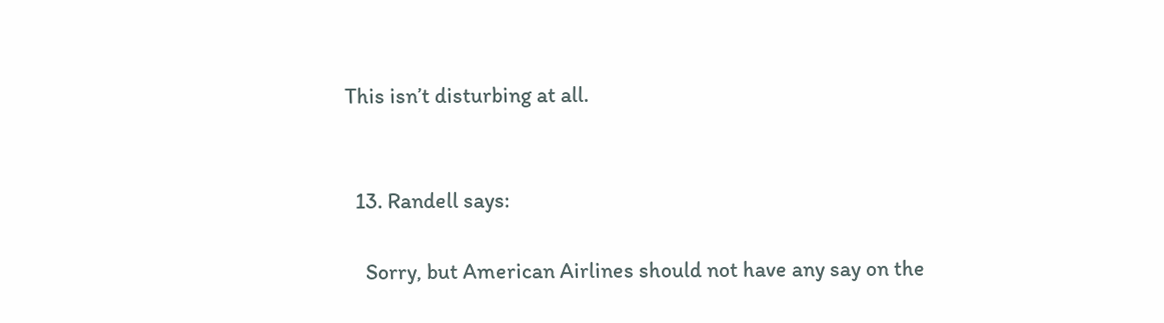This isn’t disturbing at all.


  13. Randell says:

    Sorry, but American Airlines should not have any say on the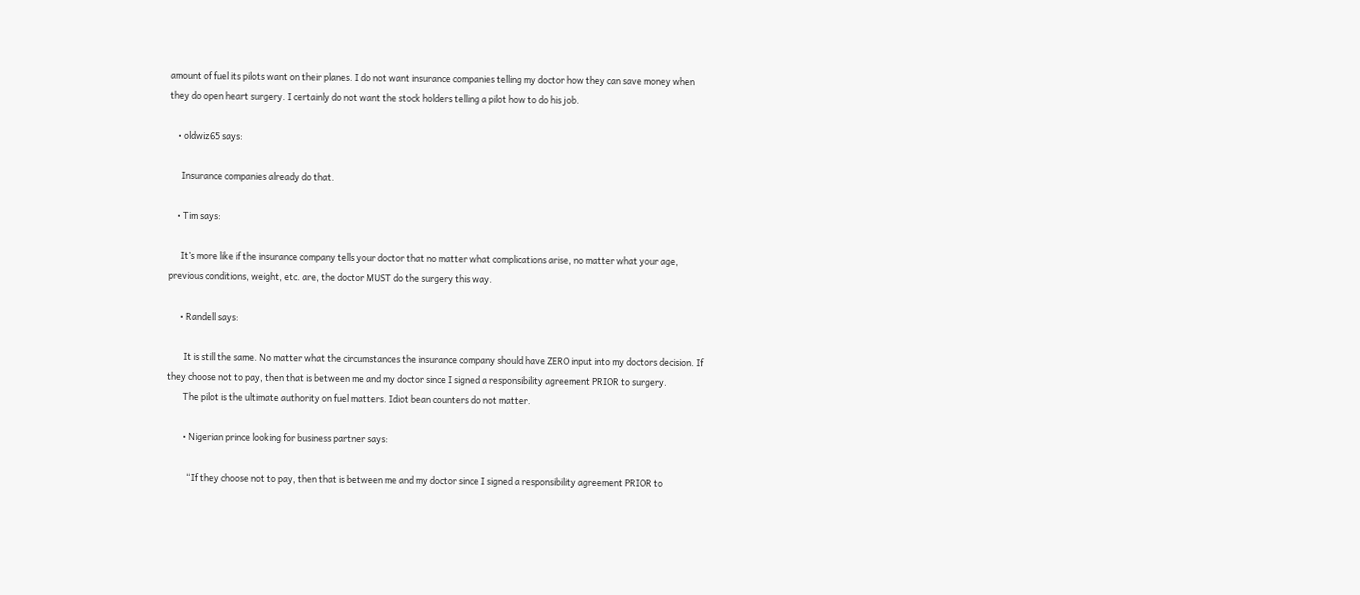amount of fuel its pilots want on their planes. I do not want insurance companies telling my doctor how they can save money when they do open heart surgery. I certainly do not want the stock holders telling a pilot how to do his job.

    • oldwiz65 says:

      Insurance companies already do that.

    • Tim says:

      It’s more like if the insurance company tells your doctor that no matter what complications arise, no matter what your age, previous conditions, weight, etc. are, the doctor MUST do the surgery this way.

      • Randell says:

        It is still the same. No matter what the circumstances the insurance company should have ZERO input into my doctors decision. If they choose not to pay, then that is between me and my doctor since I signed a responsibility agreement PRIOR to surgery.
        The pilot is the ultimate authority on fuel matters. Idiot bean counters do not matter.

        • Nigerian prince looking for business partner says:

          “If they choose not to pay, then that is between me and my doctor since I signed a responsibility agreement PRIOR to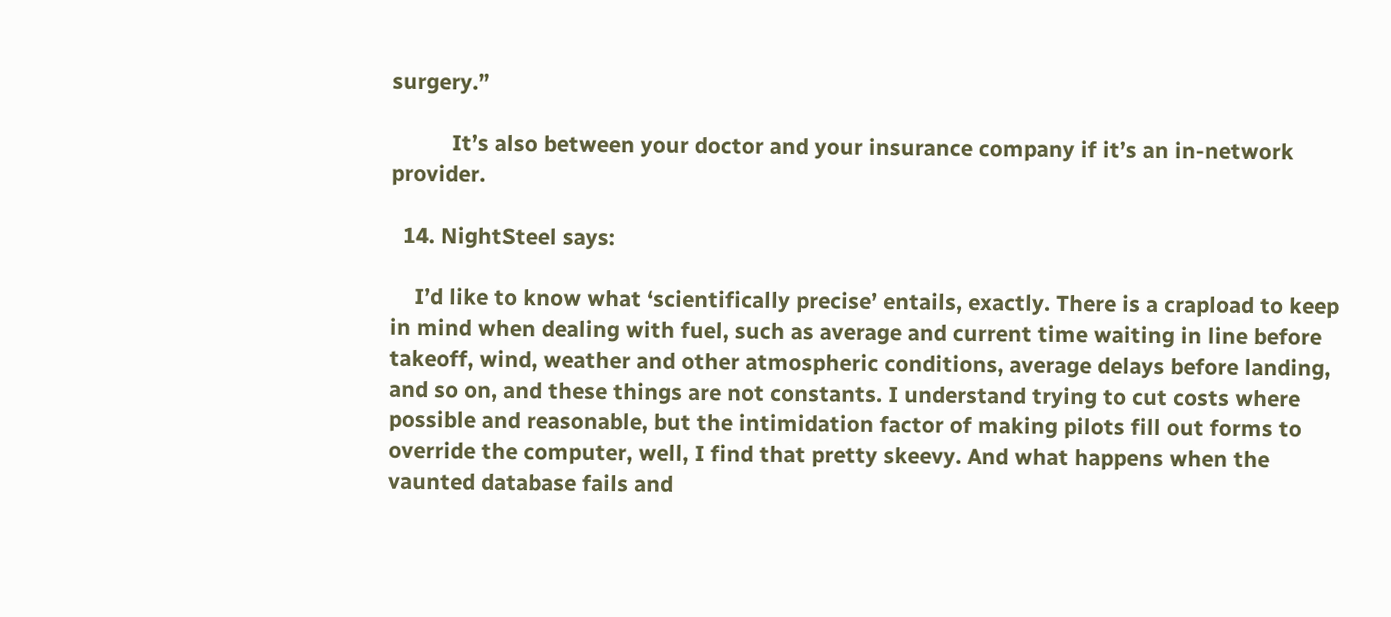surgery.”

          It’s also between your doctor and your insurance company if it’s an in-network provider.

  14. NightSteel says:

    I’d like to know what ‘scientifically precise’ entails, exactly. There is a crapload to keep in mind when dealing with fuel, such as average and current time waiting in line before takeoff, wind, weather and other atmospheric conditions, average delays before landing, and so on, and these things are not constants. I understand trying to cut costs where possible and reasonable, but the intimidation factor of making pilots fill out forms to override the computer, well, I find that pretty skeevy. And what happens when the vaunted database fails and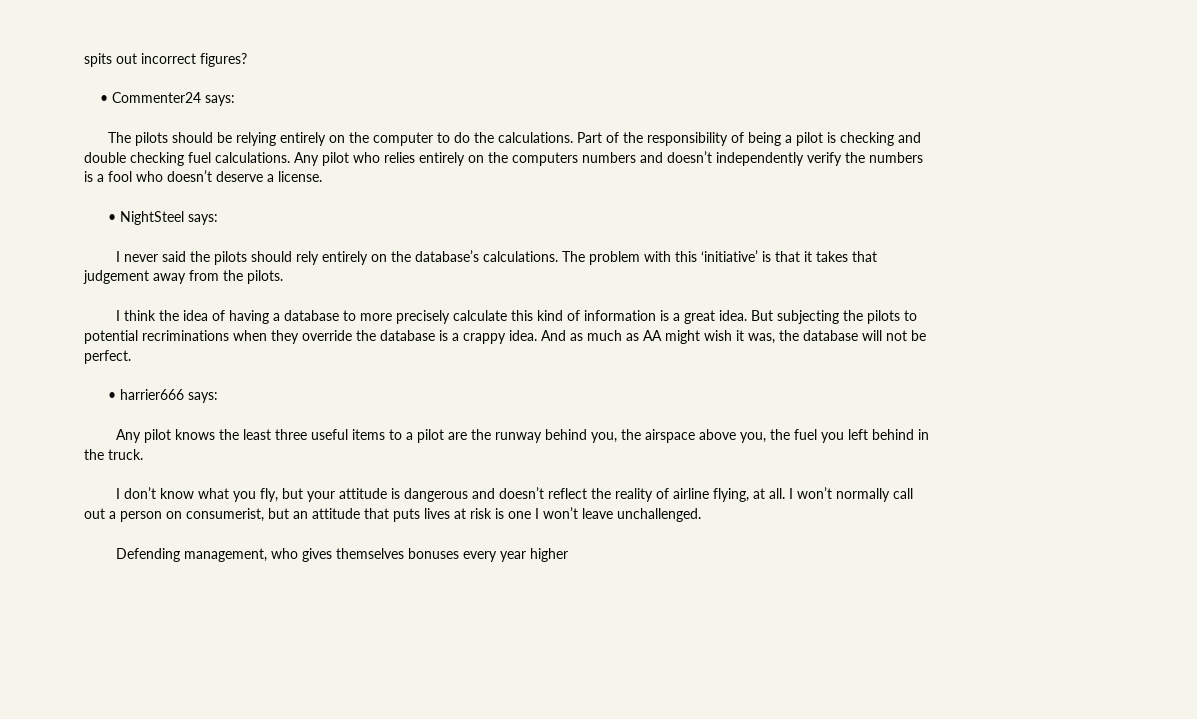spits out incorrect figures?

    • Commenter24 says:

      The pilots should be relying entirely on the computer to do the calculations. Part of the responsibility of being a pilot is checking and double checking fuel calculations. Any pilot who relies entirely on the computers numbers and doesn’t independently verify the numbers is a fool who doesn’t deserve a license.

      • NightSteel says:

        I never said the pilots should rely entirely on the database’s calculations. The problem with this ‘initiative’ is that it takes that judgement away from the pilots.

        I think the idea of having a database to more precisely calculate this kind of information is a great idea. But subjecting the pilots to potential recriminations when they override the database is a crappy idea. And as much as AA might wish it was, the database will not be perfect.

      • harrier666 says:

        Any pilot knows the least three useful items to a pilot are the runway behind you, the airspace above you, the fuel you left behind in the truck.

        I don’t know what you fly, but your attitude is dangerous and doesn’t reflect the reality of airline flying, at all. I won’t normally call out a person on consumerist, but an attitude that puts lives at risk is one I won’t leave unchallenged.

        Defending management, who gives themselves bonuses every year higher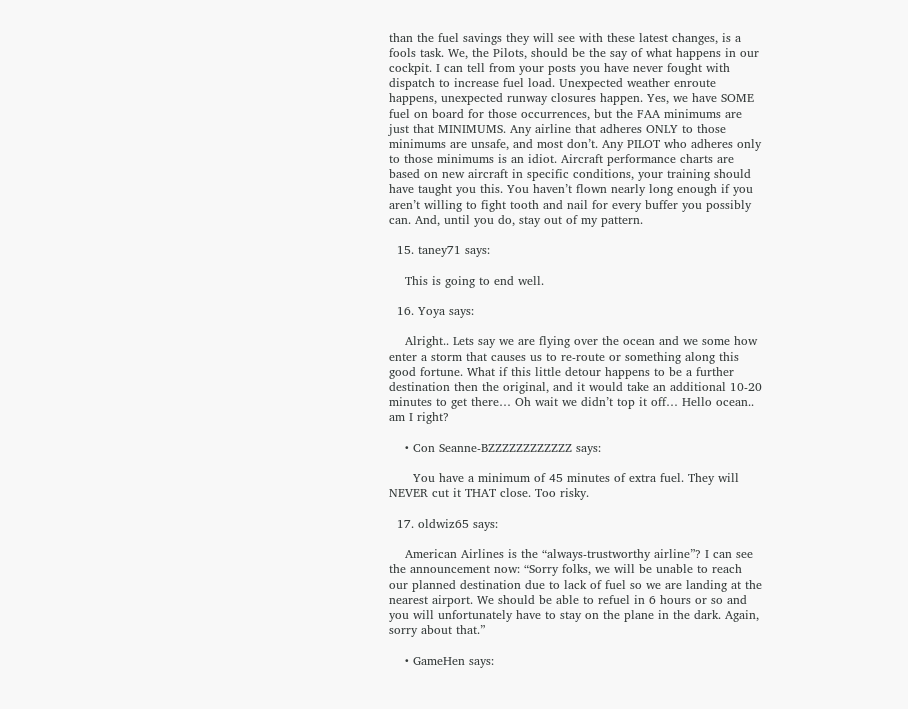than the fuel savings they will see with these latest changes, is a fools task. We, the Pilots, should be the say of what happens in our cockpit. I can tell from your posts you have never fought with dispatch to increase fuel load. Unexpected weather enroute happens, unexpected runway closures happen. Yes, we have SOME fuel on board for those occurrences, but the FAA minimums are just that MINIMUMS. Any airline that adheres ONLY to those minimums are unsafe, and most don’t. Any PILOT who adheres only to those minimums is an idiot. Aircraft performance charts are based on new aircraft in specific conditions, your training should have taught you this. You haven’t flown nearly long enough if you aren’t willing to fight tooth and nail for every buffer you possibly can. And, until you do, stay out of my pattern.

  15. taney71 says:

    This is going to end well.

  16. Yoya says:

    Alright.. Lets say we are flying over the ocean and we some how enter a storm that causes us to re-route or something along this good fortune. What if this little detour happens to be a further destination then the original, and it would take an additional 10-20 minutes to get there… Oh wait we didn’t top it off… Hello ocean.. am I right?

    • Con Seanne-BZZZZZZZZZZZZ says:

      You have a minimum of 45 minutes of extra fuel. They will NEVER cut it THAT close. Too risky.

  17. oldwiz65 says:

    American Airlines is the “always-trustworthy airline”? I can see the announcement now: “Sorry folks, we will be unable to reach our planned destination due to lack of fuel so we are landing at the nearest airport. We should be able to refuel in 6 hours or so and you will unfortunately have to stay on the plane in the dark. Again, sorry about that.”

    • GameHen says: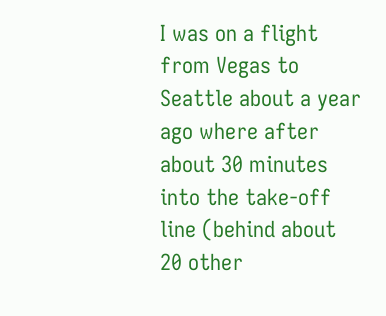I was on a flight from Vegas to Seattle about a year ago where after about 30 minutes into the take-off line (behind about 20 other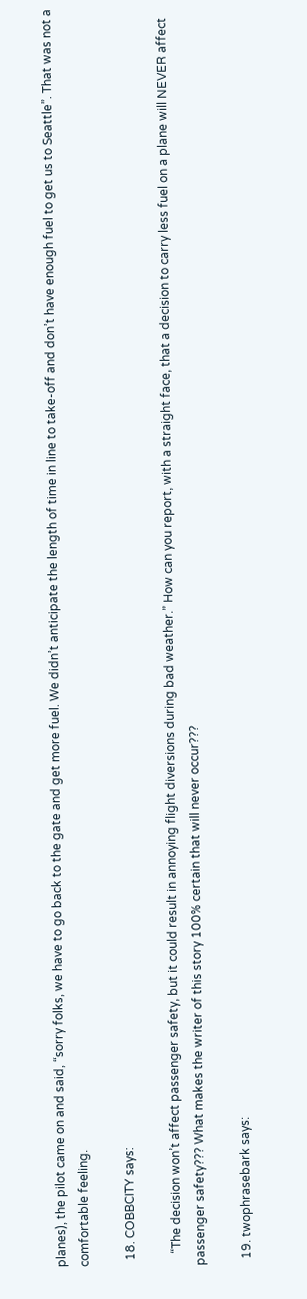planes), the pilot came on and said, “sorry folks, we have to go back to the gate and get more fuel. We didn’t anticipate the length of time in line to take-off and don’t have enough fuel to get us to Seattle”. That was not a comfortable feeling.

  18. COBBCITY says:

    “The decision won’t affect passenger safety, but it could result in annoying flight diversions during bad weather.” How can you report, with a straight face, that a decision to carry less fuel on a plane will NEVER affect passenger safety??? What makes the writer of this story 100% certain that will never occur???

  19. twophrasebark says: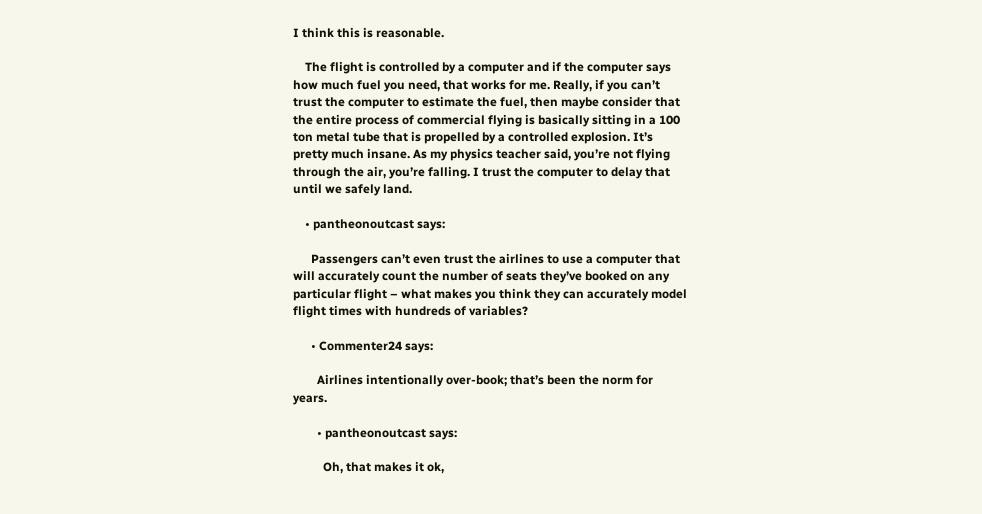I think this is reasonable.

    The flight is controlled by a computer and if the computer says how much fuel you need, that works for me. Really, if you can’t trust the computer to estimate the fuel, then maybe consider that the entire process of commercial flying is basically sitting in a 100 ton metal tube that is propelled by a controlled explosion. It’s pretty much insane. As my physics teacher said, you’re not flying through the air, you’re falling. I trust the computer to delay that until we safely land.

    • pantheonoutcast says:

      Passengers can’t even trust the airlines to use a computer that will accurately count the number of seats they’ve booked on any particular flight – what makes you think they can accurately model flight times with hundreds of variables?

      • Commenter24 says:

        Airlines intentionally over-book; that’s been the norm for years.

        • pantheonoutcast says:

          Oh, that makes it ok,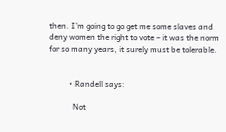then. I’m going to go get me some slaves and deny women the right to vote – it was the norm for so many years, it surely must be tolerable.


          • Randell says:

            Not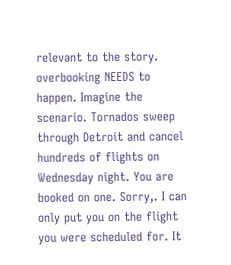relevant to the story. overbooking NEEDS to happen. Imagine the scenario. Tornados sweep through Detroit and cancel hundreds of flights on Wednesday night. You are booked on one. Sorry,. I can only put you on the flight you were scheduled for. It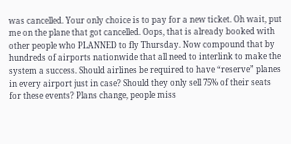was cancelled. Your only choice is to pay for a new ticket. Oh wait, put me on the plane that got cancelled. Oops, that is already booked with other people who PLANNED to fly Thursday. Now compound that by hundreds of airports nationwide that all need to interlink to make the system a success. Should airlines be required to have “reserve” planes in every airport just in case? Should they only sell 75% of their seats for these events? Plans change, people miss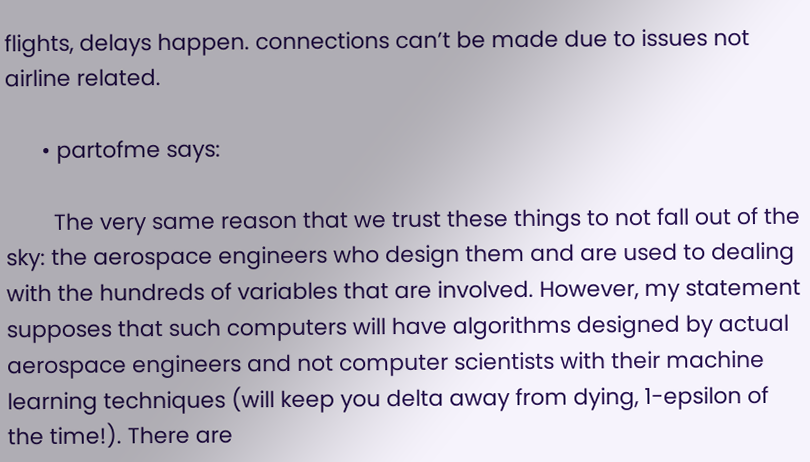flights, delays happen. connections can’t be made due to issues not airline related.

      • partofme says:

        The very same reason that we trust these things to not fall out of the sky: the aerospace engineers who design them and are used to dealing with the hundreds of variables that are involved. However, my statement supposes that such computers will have algorithms designed by actual aerospace engineers and not computer scientists with their machine learning techniques (will keep you delta away from dying, 1-epsilon of the time!). There are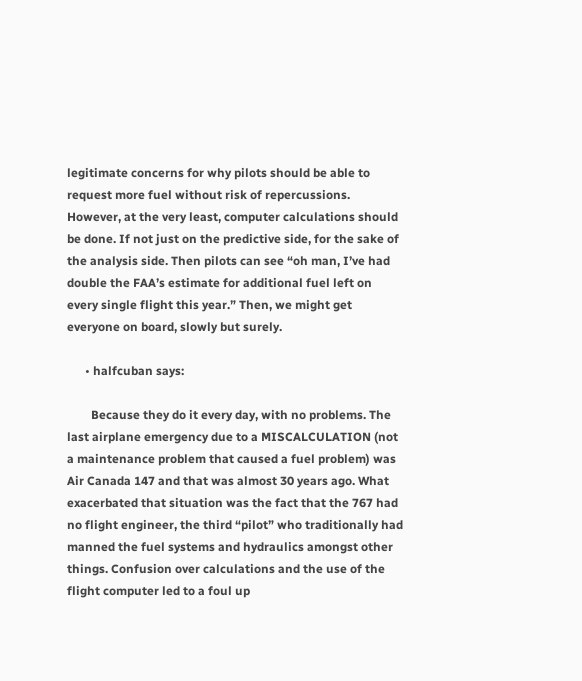legitimate concerns for why pilots should be able to request more fuel without risk of repercussions. However, at the very least, computer calculations should be done. If not just on the predictive side, for the sake of the analysis side. Then pilots can see “oh man, I’ve had double the FAA’s estimate for additional fuel left on every single flight this year.” Then, we might get everyone on board, slowly but surely.

      • halfcuban says:

        Because they do it every day, with no problems. The last airplane emergency due to a MISCALCULATION (not a maintenance problem that caused a fuel problem) was Air Canada 147 and that was almost 30 years ago. What exacerbated that situation was the fact that the 767 had no flight engineer, the third “pilot” who traditionally had manned the fuel systems and hydraulics amongst other things. Confusion over calculations and the use of the flight computer led to a foul up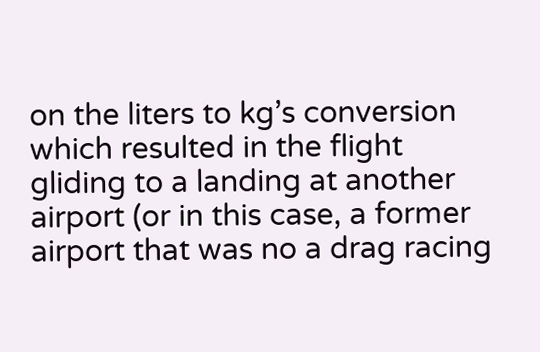on the liters to kg’s conversion which resulted in the flight gliding to a landing at another airport (or in this case, a former airport that was no a drag racing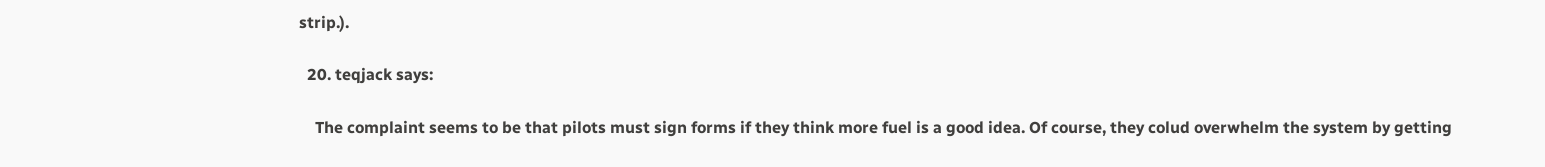strip.).

  20. teqjack says:

    The complaint seems to be that pilots must sign forms if they think more fuel is a good idea. Of course, they colud overwhelm the system by getting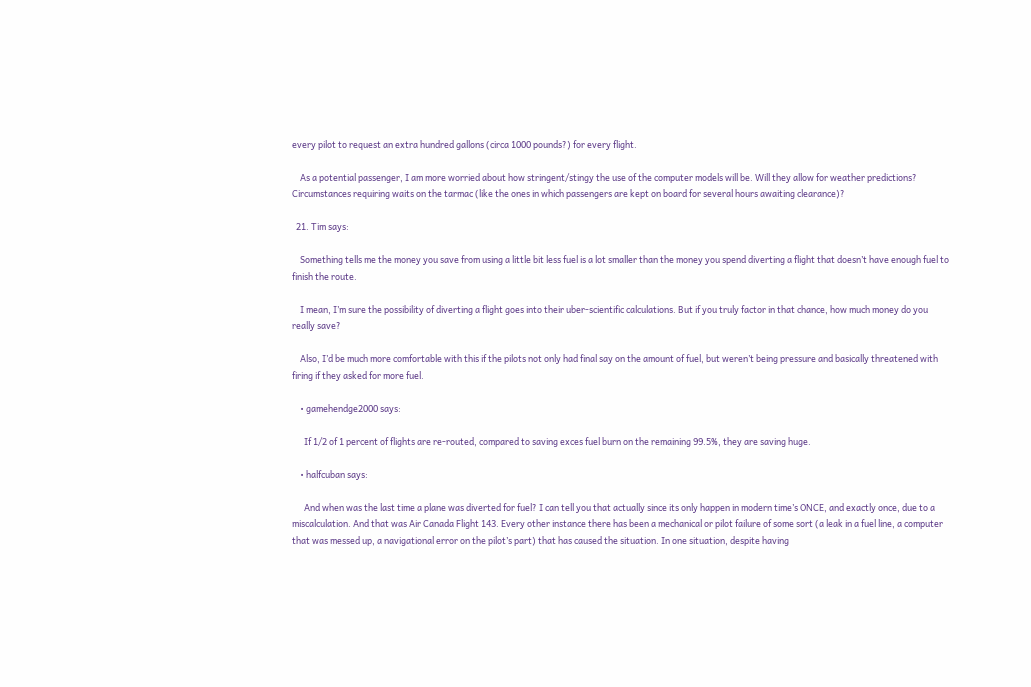every pilot to request an extra hundred gallons (circa 1000 pounds?) for every flight.

    As a potential passenger, I am more worried about how stringent/stingy the use of the computer models will be. Will they allow for weather predictions? Circumstances requiring waits on the tarmac (like the ones in which passengers are kept on board for several hours awaiting clearance)?

  21. Tim says:

    Something tells me the money you save from using a little bit less fuel is a lot smaller than the money you spend diverting a flight that doesn’t have enough fuel to finish the route.

    I mean, I’m sure the possibility of diverting a flight goes into their uber-scientific calculations. But if you truly factor in that chance, how much money do you really save?

    Also, I’d be much more comfortable with this if the pilots not only had final say on the amount of fuel, but weren’t being pressure and basically threatened with firing if they asked for more fuel.

    • gamehendge2000 says:

      If 1/2 of 1 percent of flights are re-routed, compared to saving exces fuel burn on the remaining 99.5%, they are saving huge.

    • halfcuban says:

      And when was the last time a plane was diverted for fuel? I can tell you that actually since its only happen in modern time’s ONCE, and exactly once, due to a miscalculation. And that was Air Canada Flight 143. Every other instance there has been a mechanical or pilot failure of some sort (a leak in a fuel line, a computer that was messed up, a navigational error on the pilot’s part) that has caused the situation. In one situation, despite having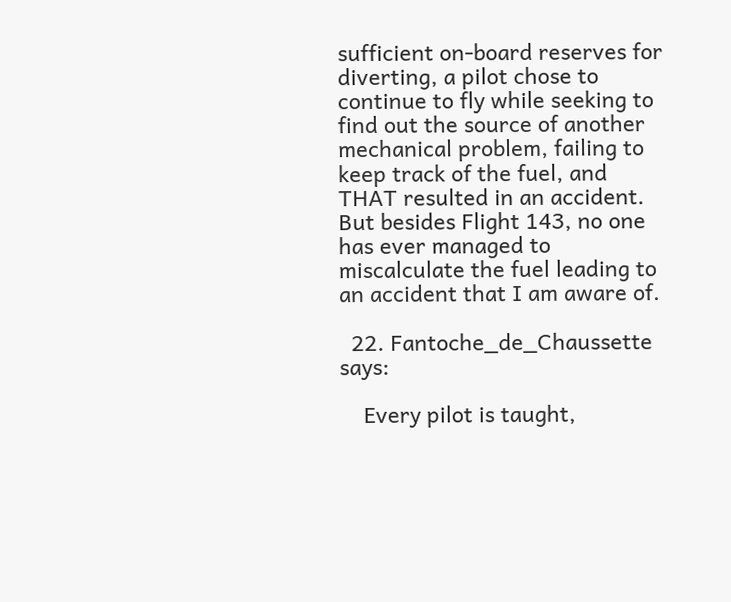sufficient on-board reserves for diverting, a pilot chose to continue to fly while seeking to find out the source of another mechanical problem, failing to keep track of the fuel, and THAT resulted in an accident. But besides Flight 143, no one has ever managed to miscalculate the fuel leading to an accident that I am aware of.

  22. Fantoche_de_Chaussette says:

    Every pilot is taught,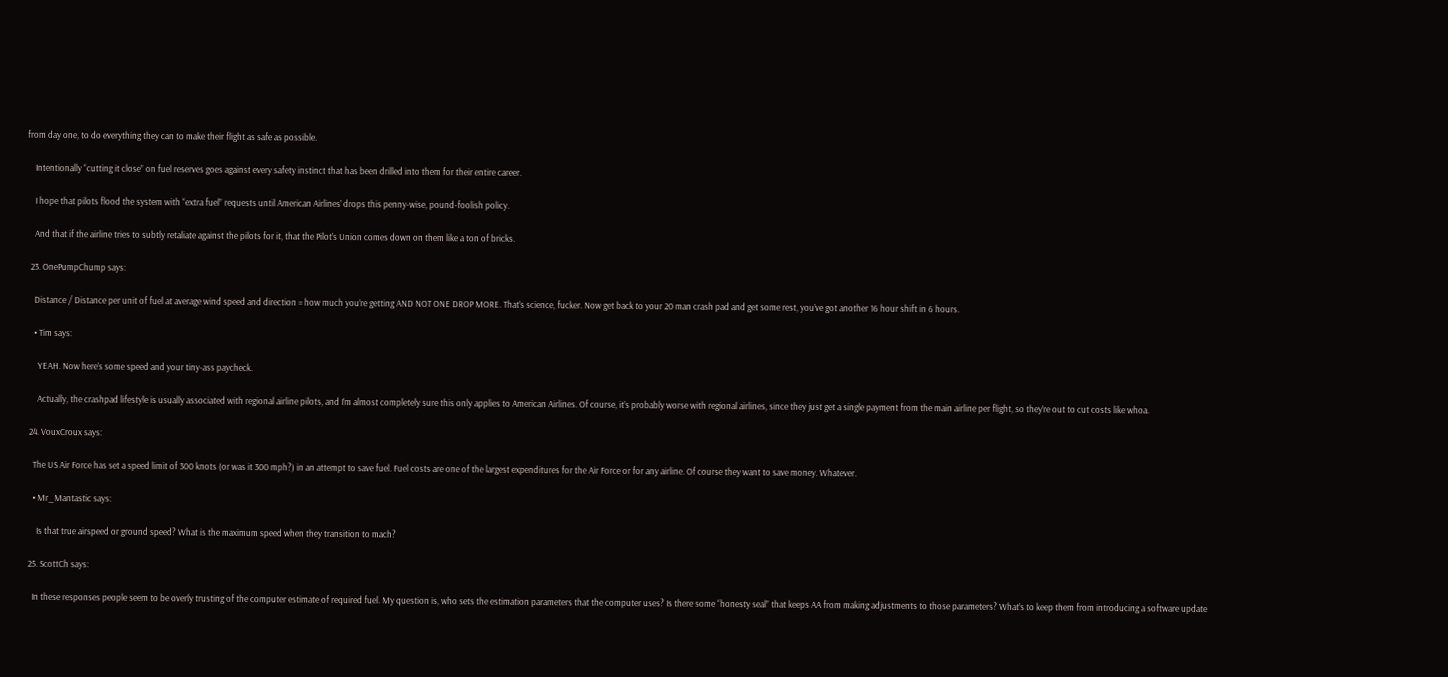from day one, to do everything they can to make their flight as safe as possible.

    Intentionally “cutting it close” on fuel reserves goes against every safety instinct that has been drilled into them for their entire career.

    I hope that pilots flood the system with “extra fuel” requests until American Airlines’ drops this penny-wise, pound-foolish policy.

    And that if the airline tries to subtly retaliate against the pilots for it, that the Pilot’s Union comes down on them like a ton of bricks.

  23. OnePumpChump says:

    Distance / Distance per unit of fuel at average wind speed and direction = how much you’re getting AND NOT ONE DROP MORE. That’s science, fucker. Now get back to your 20 man crash pad and get some rest, you’ve got another 16 hour shift in 6 hours.

    • Tim says:

      YEAH. Now here’s some speed and your tiny-ass paycheck.

      Actually, the crashpad lifestyle is usually associated with regional airline pilots, and I’m almost completely sure this only applies to American Airlines. Of course, it’s probably worse with regional airlines, since they just get a single payment from the main airline per flight, so they’re out to cut costs like whoa.

  24. VouxCroux says:

    The US Air Force has set a speed limit of 300 knots (or was it 300 mph?) in an attempt to save fuel. Fuel costs are one of the largest expenditures for the Air Force or for any airline. Of course they want to save money. Whatever.

    • Mr_Mantastic says:

      Is that true airspeed or ground speed? What is the maximum speed when they transition to mach?

  25. ScottCh says:

    In these responses people seem to be overly trusting of the computer estimate of required fuel. My question is, who sets the estimation parameters that the computer uses? Is there some “honesty seal” that keeps AA from making adjustments to those parameters? What’s to keep them from introducing a software update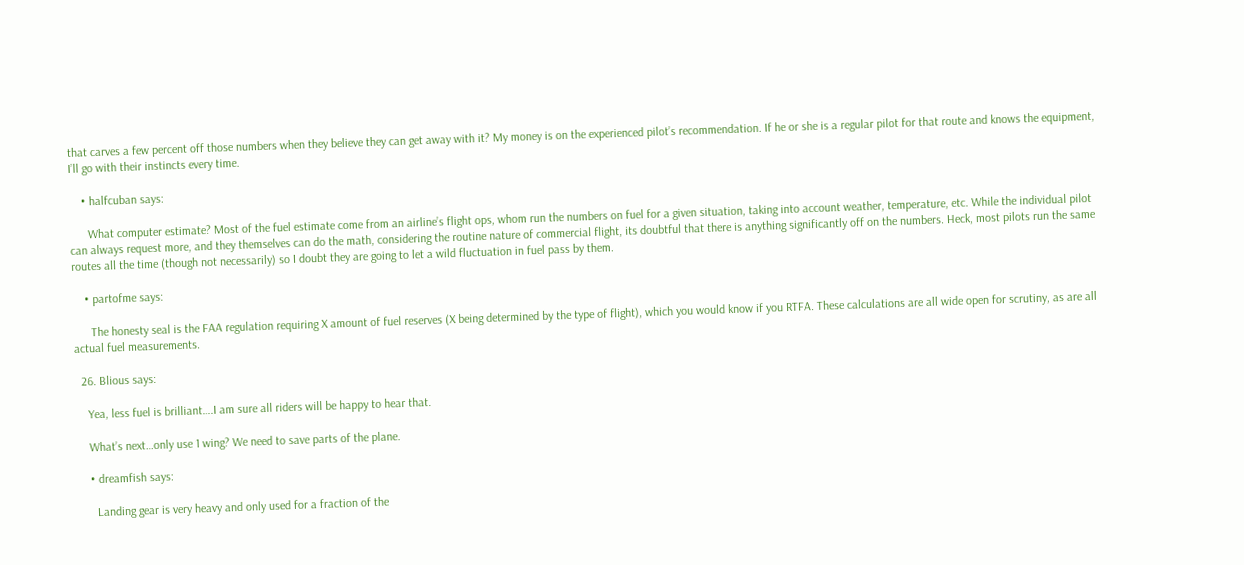that carves a few percent off those numbers when they believe they can get away with it? My money is on the experienced pilot’s recommendation. If he or she is a regular pilot for that route and knows the equipment, I’ll go with their instincts every time.

    • halfcuban says:

      What computer estimate? Most of the fuel estimate come from an airline’s flight ops, whom run the numbers on fuel for a given situation, taking into account weather, temperature, etc. While the individual pilot can always request more, and they themselves can do the math, considering the routine nature of commercial flight, its doubtful that there is anything significantly off on the numbers. Heck, most pilots run the same routes all the time (though not necessarily) so I doubt they are going to let a wild fluctuation in fuel pass by them.

    • partofme says:

      The honesty seal is the FAA regulation requiring X amount of fuel reserves (X being determined by the type of flight), which you would know if you RTFA. These calculations are all wide open for scrutiny, as are all actual fuel measurements.

  26. Blious says:

    Yea, less fuel is brilliant….I am sure all riders will be happy to hear that.

    What’s next…only use 1 wing? We need to save parts of the plane.

    • dreamfish says:

      Landing gear is very heavy and only used for a fraction of the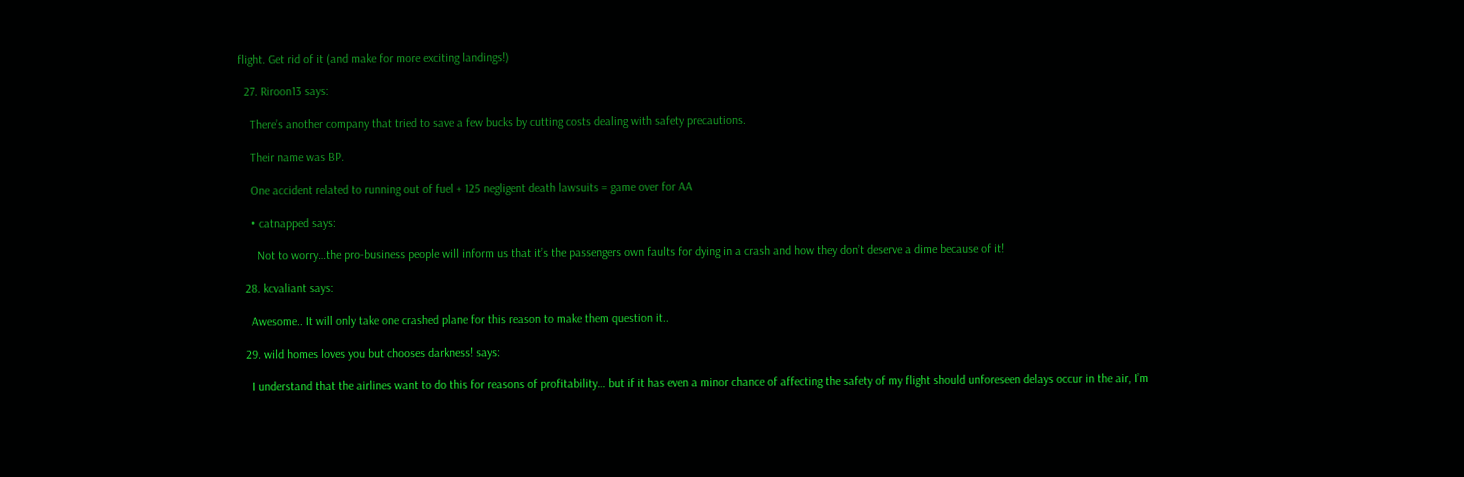flight. Get rid of it (and make for more exciting landings!)

  27. Riroon13 says:

    There’s another company that tried to save a few bucks by cutting costs dealing with safety precautions.

    Their name was BP.

    One accident related to running out of fuel + 125 negligent death lawsuits = game over for AA

    • catnapped says:

      Not to worry…the pro-business people will inform us that it’s the passengers own faults for dying in a crash and how they don’t deserve a dime because of it!

  28. kcvaliant says:

    Awesome.. It will only take one crashed plane for this reason to make them question it..

  29. wild homes loves you but chooses darkness! says:

    I understand that the airlines want to do this for reasons of profitability… but if it has even a minor chance of affecting the safety of my flight should unforeseen delays occur in the air, I’m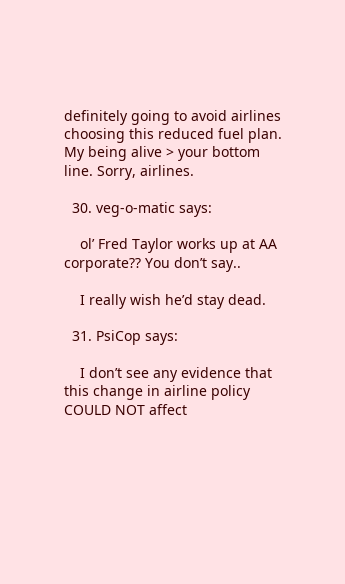definitely going to avoid airlines choosing this reduced fuel plan. My being alive > your bottom line. Sorry, airlines.

  30. veg-o-matic says:

    ol’ Fred Taylor works up at AA corporate?? You don’t say..

    I really wish he’d stay dead.

  31. PsiCop says:

    I don’t see any evidence that this change in airline policy COULD NOT affect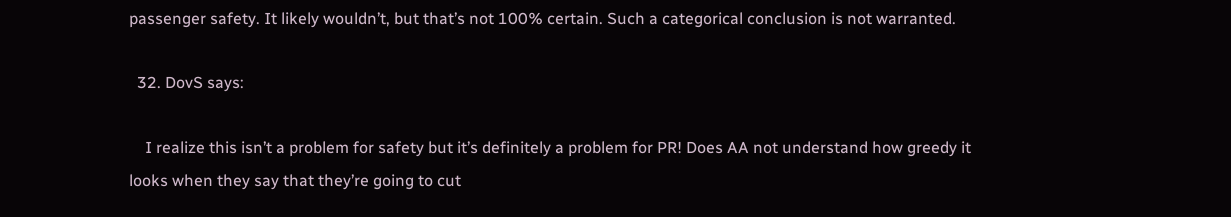passenger safety. It likely wouldn’t, but that’s not 100% certain. Such a categorical conclusion is not warranted.

  32. DovS says:

    I realize this isn’t a problem for safety but it’s definitely a problem for PR! Does AA not understand how greedy it looks when they say that they’re going to cut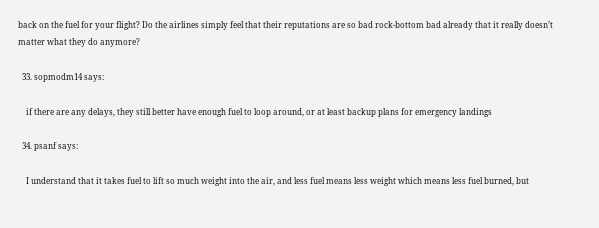back on the fuel for your flight? Do the airlines simply feel that their reputations are so bad rock-bottom bad already that it really doesn’t matter what they do anymore?

  33. sopmodm14 says:

    if there are any delays, they still better have enough fuel to loop around, or at least backup plans for emergency landings

  34. psanf says:

    I understand that it takes fuel to lift so much weight into the air, and less fuel means less weight which means less fuel burned, but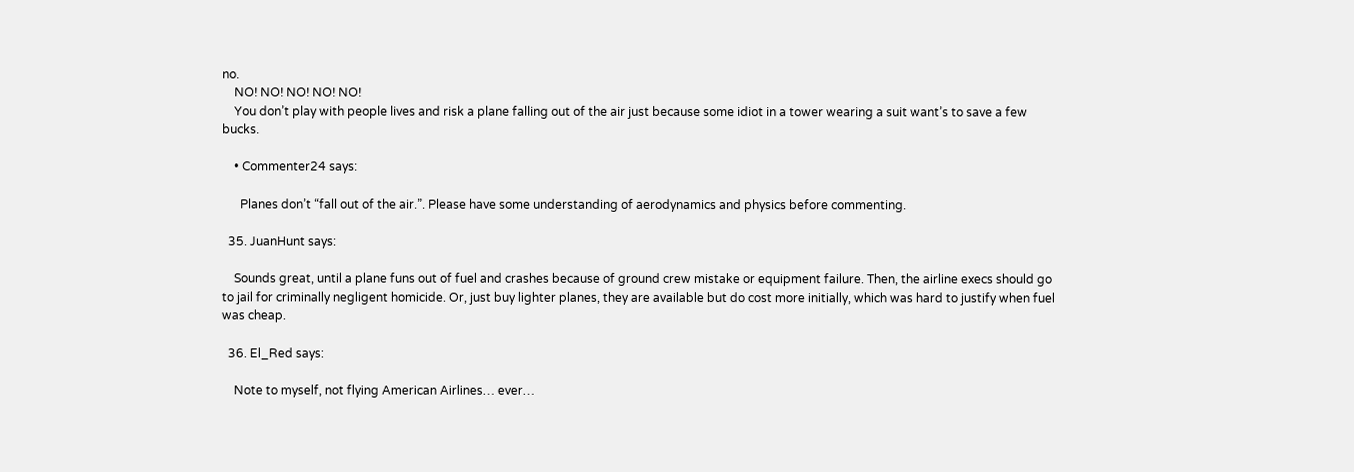no.
    NO! NO! NO! NO! NO!
    You don’t play with people lives and risk a plane falling out of the air just because some idiot in a tower wearing a suit want’s to save a few bucks.

    • Commenter24 says:

      Planes don’t “fall out of the air.”. Please have some understanding of aerodynamics and physics before commenting.

  35. JuanHunt says:

    Sounds great, until a plane funs out of fuel and crashes because of ground crew mistake or equipment failure. Then, the airline execs should go to jail for criminally negligent homicide. Or, just buy lighter planes, they are available but do cost more initially, which was hard to justify when fuel was cheap.

  36. El_Red says:

    Note to myself, not flying American Airlines… ever…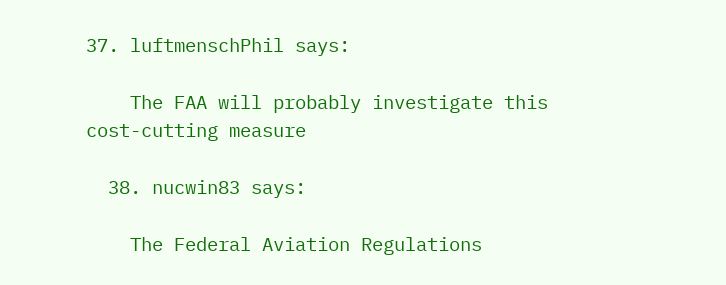37. luftmenschPhil says:

    The FAA will probably investigate this cost-cutting measure

  38. nucwin83 says:

    The Federal Aviation Regulations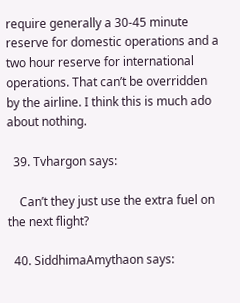require generally a 30-45 minute reserve for domestic operations and a two hour reserve for international operations. That can’t be overridden by the airline. I think this is much ado about nothing.

  39. Tvhargon says:

    Can’t they just use the extra fuel on the next flight?

  40. SiddhimaAmythaon says: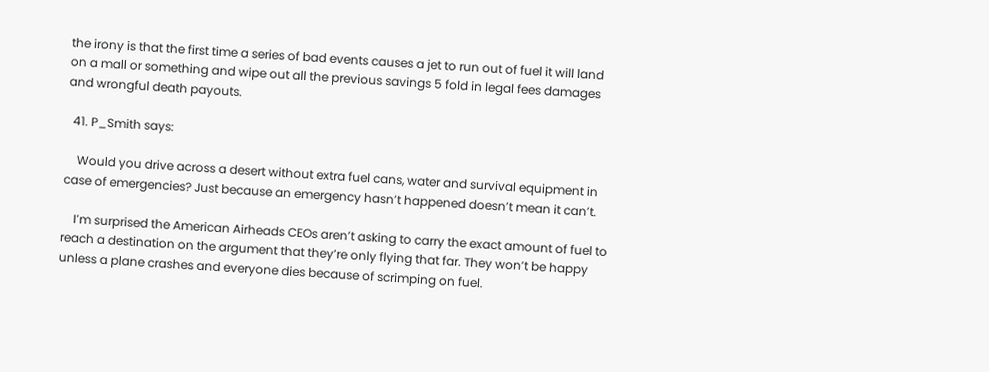the irony is that the first time a series of bad events causes a jet to run out of fuel it will land on a mall or something and wipe out all the previous savings 5 fold in legal fees damages and wrongful death payouts.

  41. P_Smith says:

    Would you drive across a desert without extra fuel cans, water and survival equipment in case of emergencies? Just because an emergency hasn’t happened doesn’t mean it can’t.

    I’m surprised the American Airheads CEOs aren’t asking to carry the exact amount of fuel to reach a destination on the argument that they’re only flying that far. They won’t be happy unless a plane crashes and everyone dies because of scrimping on fuel.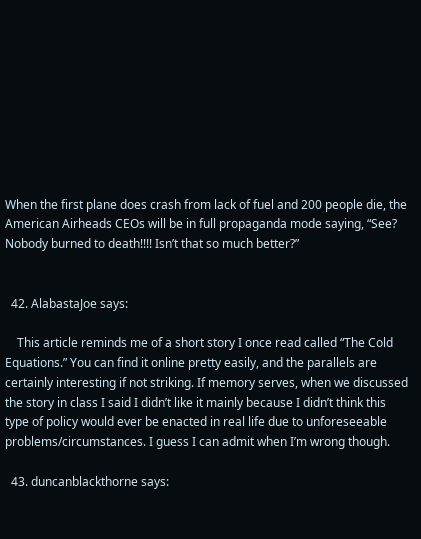When the first plane does crash from lack of fuel and 200 people die, the American Airheads CEOs will be in full propaganda mode saying, “See? Nobody burned to death!!!! Isn’t that so much better?”


  42. AlabastaJoe says:

    This article reminds me of a short story I once read called “The Cold Equations.” You can find it online pretty easily, and the parallels are certainly interesting if not striking. If memory serves, when we discussed the story in class I said I didn’t like it mainly because I didn’t think this type of policy would ever be enacted in real life due to unforeseeable problems/circumstances. I guess I can admit when I’m wrong though.

  43. duncanblackthorne says: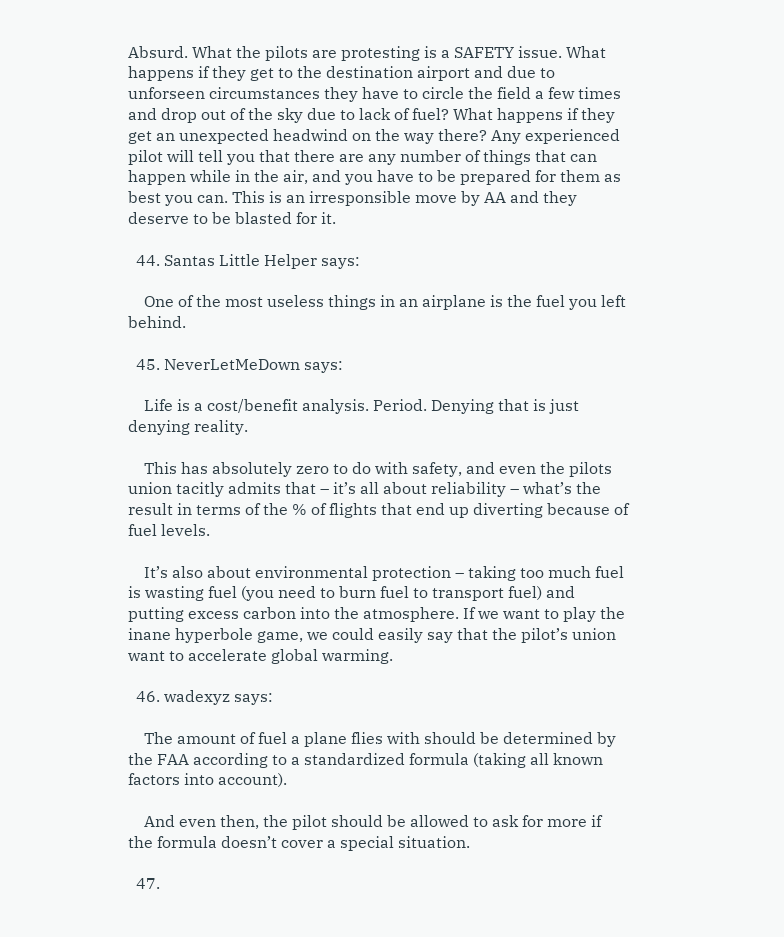Absurd. What the pilots are protesting is a SAFETY issue. What happens if they get to the destination airport and due to unforseen circumstances they have to circle the field a few times and drop out of the sky due to lack of fuel? What happens if they get an unexpected headwind on the way there? Any experienced pilot will tell you that there are any number of things that can happen while in the air, and you have to be prepared for them as best you can. This is an irresponsible move by AA and they deserve to be blasted for it.

  44. Santas Little Helper says:

    One of the most useless things in an airplane is the fuel you left behind.

  45. NeverLetMeDown says:

    Life is a cost/benefit analysis. Period. Denying that is just denying reality.

    This has absolutely zero to do with safety, and even the pilots union tacitly admits that – it’s all about reliability – what’s the result in terms of the % of flights that end up diverting because of fuel levels.

    It’s also about environmental protection – taking too much fuel is wasting fuel (you need to burn fuel to transport fuel) and putting excess carbon into the atmosphere. If we want to play the inane hyperbole game, we could easily say that the pilot’s union want to accelerate global warming.

  46. wadexyz says:

    The amount of fuel a plane flies with should be determined by the FAA according to a standardized formula (taking all known factors into account).

    And even then, the pilot should be allowed to ask for more if the formula doesn’t cover a special situation.

  47.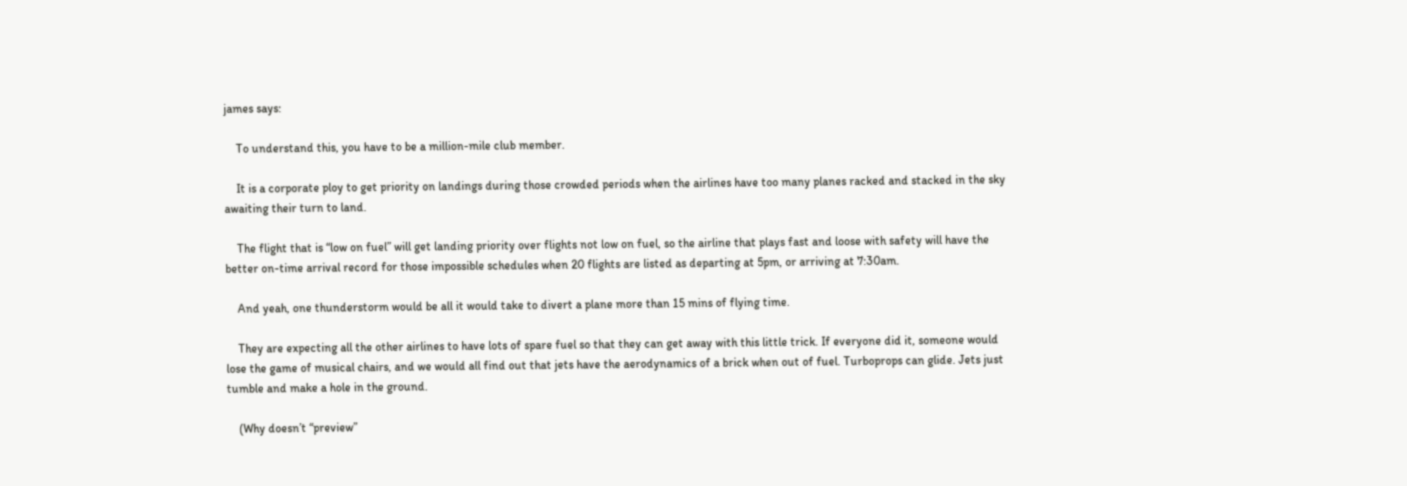james says:

    To understand this, you have to be a million-mile club member.

    It is a corporate ploy to get priority on landings during those crowded periods when the airlines have too many planes racked and stacked in the sky awaiting their turn to land.

    The flight that is “low on fuel” will get landing priority over flights not low on fuel, so the airline that plays fast and loose with safety will have the better on-time arrival record for those impossible schedules when 20 flights are listed as departing at 5pm, or arriving at 7:30am.

    And yeah, one thunderstorm would be all it would take to divert a plane more than 15 mins of flying time.

    They are expecting all the other airlines to have lots of spare fuel so that they can get away with this little trick. If everyone did it, someone would lose the game of musical chairs, and we would all find out that jets have the aerodynamics of a brick when out of fuel. Turboprops can glide. Jets just tumble and make a hole in the ground.

    (Why doesn’t “preview”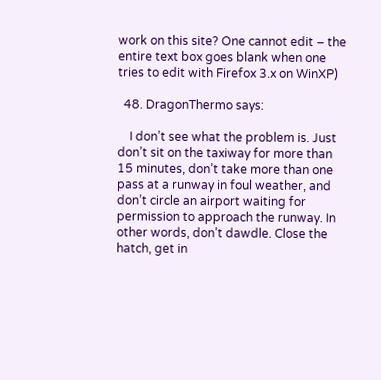work on this site? One cannot edit – the entire text box goes blank when one tries to edit with Firefox 3.x on WinXP)

  48. DragonThermo says:

    I don’t see what the problem is. Just don’t sit on the taxiway for more than 15 minutes, don’t take more than one pass at a runway in foul weather, and don’t circle an airport waiting for permission to approach the runway. In other words, don’t dawdle. Close the hatch, get in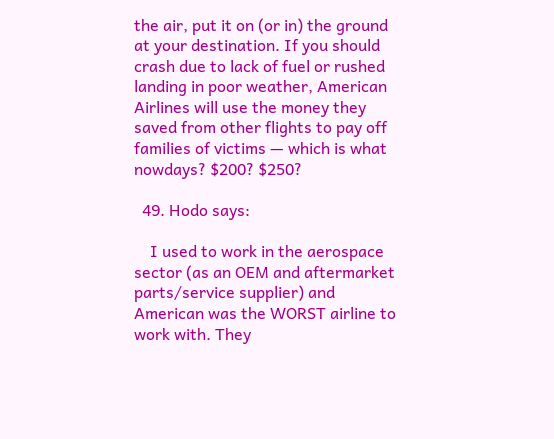the air, put it on (or in) the ground at your destination. If you should crash due to lack of fuel or rushed landing in poor weather, American Airlines will use the money they saved from other flights to pay off families of victims — which is what nowdays? $200? $250?

  49. Hodo says:

    I used to work in the aerospace sector (as an OEM and aftermarket parts/service supplier) and American was the WORST airline to work with. They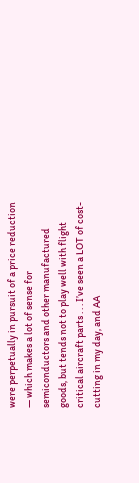were perpetually in pursuit of a price reduction — which makes a lot of sense for semiconductors and other manufactured goods, but tends not to play well with flight critical aircraft parts . . . I’ve seen a LOT of cost-cutting in my day, and AA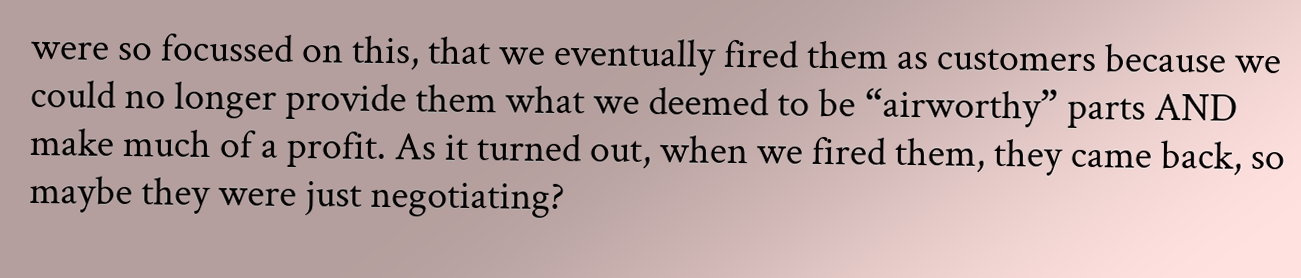were so focussed on this, that we eventually fired them as customers because we could no longer provide them what we deemed to be “airworthy” parts AND make much of a profit. As it turned out, when we fired them, they came back, so maybe they were just negotiating?